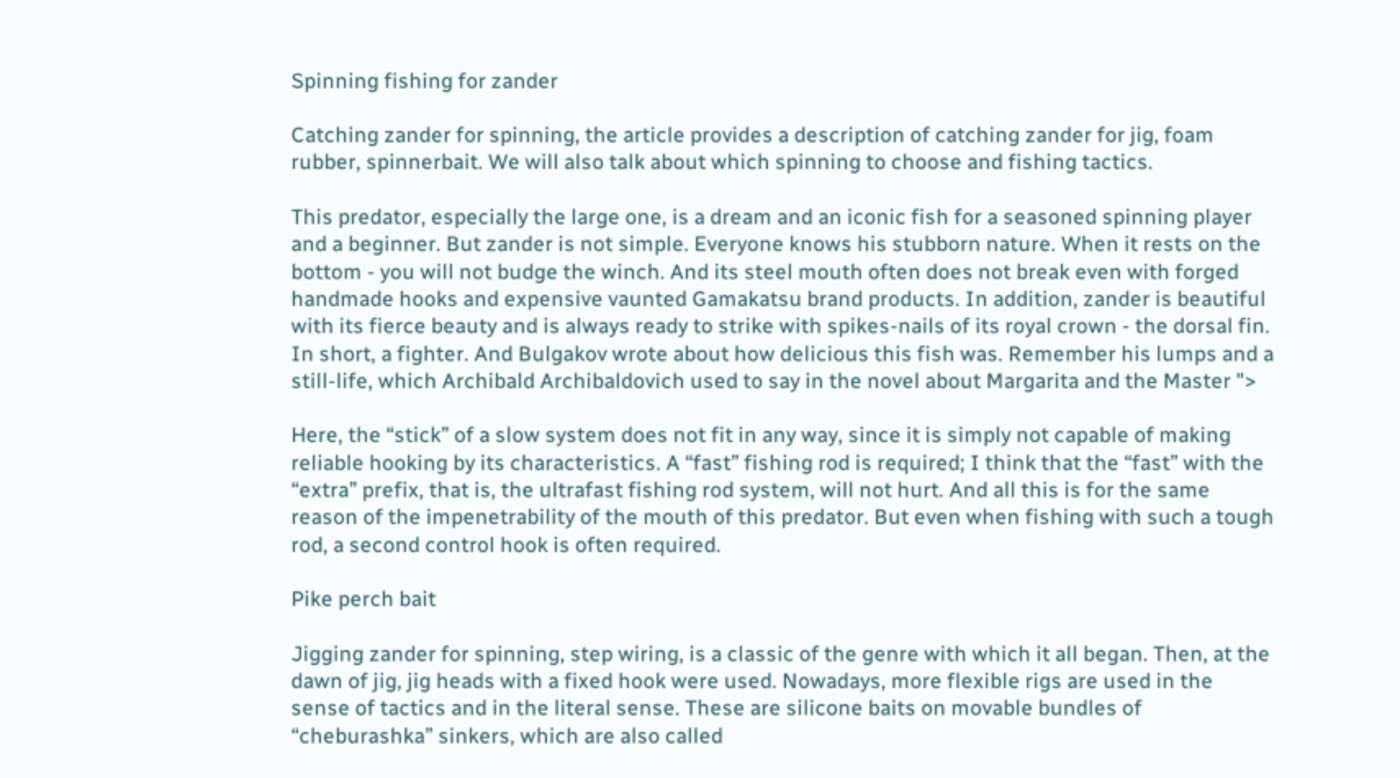Spinning fishing for zander

Catching zander for spinning, the article provides a description of catching zander for jig, foam rubber, spinnerbait. We will also talk about which spinning to choose and fishing tactics.

This predator, especially the large one, is a dream and an iconic fish for a seasoned spinning player and a beginner. But zander is not simple. Everyone knows his stubborn nature. When it rests on the bottom - you will not budge the winch. And its steel mouth often does not break even with forged handmade hooks and expensive vaunted Gamakatsu brand products. In addition, zander is beautiful with its fierce beauty and is always ready to strike with spikes-nails of its royal crown - the dorsal fin. In short, a fighter. And Bulgakov wrote about how delicious this fish was. Remember his lumps and a still-life, which Archibald Archibaldovich used to say in the novel about Margarita and the Master ">

Here, the “stick” of a slow system does not fit in any way, since it is simply not capable of making reliable hooking by its characteristics. A “fast” fishing rod is required; I think that the “fast” with the “extra” prefix, that is, the ultrafast fishing rod system, will not hurt. And all this is for the same reason of the impenetrability of the mouth of this predator. But even when fishing with such a tough rod, a second control hook is often required.

Pike perch bait

Jigging zander for spinning, step wiring, is a classic of the genre with which it all began. Then, at the dawn of jig, jig heads with a fixed hook were used. Nowadays, more flexible rigs are used in the sense of tactics and in the literal sense. These are silicone baits on movable bundles of “cheburashka” sinkers, which are also called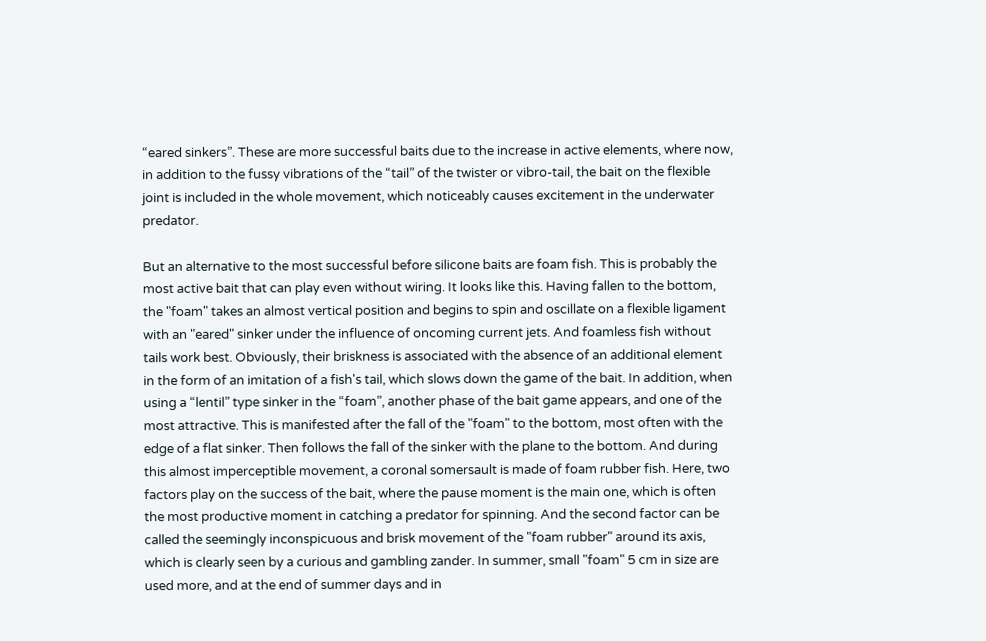“eared sinkers”. These are more successful baits due to the increase in active elements, where now, in addition to the fussy vibrations of the “tail” of the twister or vibro-tail, the bait on the flexible joint is included in the whole movement, which noticeably causes excitement in the underwater predator.

But an alternative to the most successful before silicone baits are foam fish. This is probably the most active bait that can play even without wiring. It looks like this. Having fallen to the bottom, the "foam" takes an almost vertical position and begins to spin and oscillate on a flexible ligament with an "eared" sinker under the influence of oncoming current jets. And foamless fish without tails work best. Obviously, their briskness is associated with the absence of an additional element in the form of an imitation of a fish's tail, which slows down the game of the bait. In addition, when using a “lentil” type sinker in the “foam”, another phase of the bait game appears, and one of the most attractive. This is manifested after the fall of the "foam" to the bottom, most often with the edge of a flat sinker. Then follows the fall of the sinker with the plane to the bottom. And during this almost imperceptible movement, a coronal somersault is made of foam rubber fish. Here, two factors play on the success of the bait, where the pause moment is the main one, which is often the most productive moment in catching a predator for spinning. And the second factor can be called the seemingly inconspicuous and brisk movement of the "foam rubber" around its axis, which is clearly seen by a curious and gambling zander. In summer, small "foam" 5 cm in size are used more, and at the end of summer days and in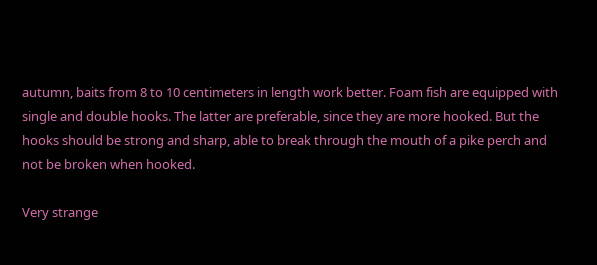autumn, baits from 8 to 10 centimeters in length work better. Foam fish are equipped with single and double hooks. The latter are preferable, since they are more hooked. But the hooks should be strong and sharp, able to break through the mouth of a pike perch and not be broken when hooked.

Very strange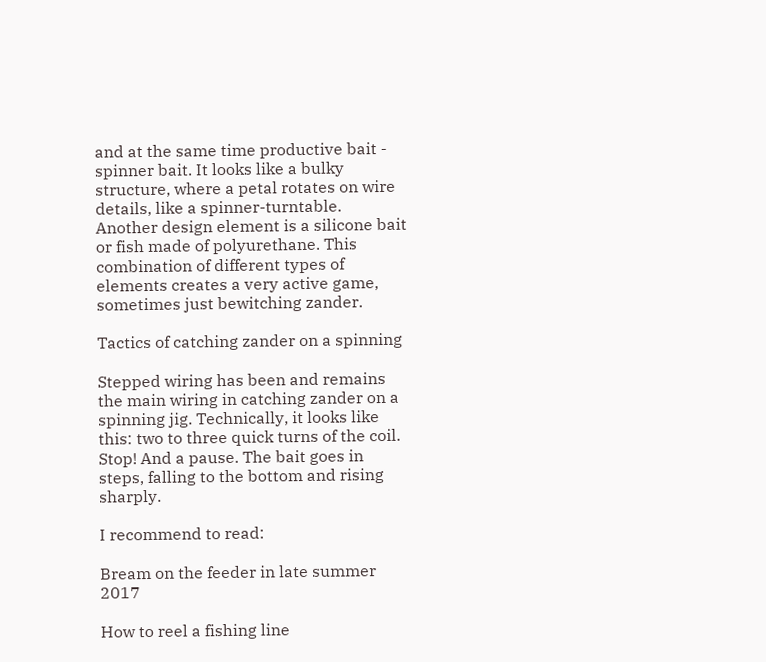and at the same time productive bait - spinner bait. It looks like a bulky structure, where a petal rotates on wire details, like a spinner-turntable. Another design element is a silicone bait or fish made of polyurethane. This combination of different types of elements creates a very active game, sometimes just bewitching zander.

Tactics of catching zander on a spinning

Stepped wiring has been and remains the main wiring in catching zander on a spinning jig. Technically, it looks like this: two to three quick turns of the coil. Stop! And a pause. The bait goes in steps, falling to the bottom and rising sharply.

I recommend to read:

Bream on the feeder in late summer 2017

How to reel a fishing line